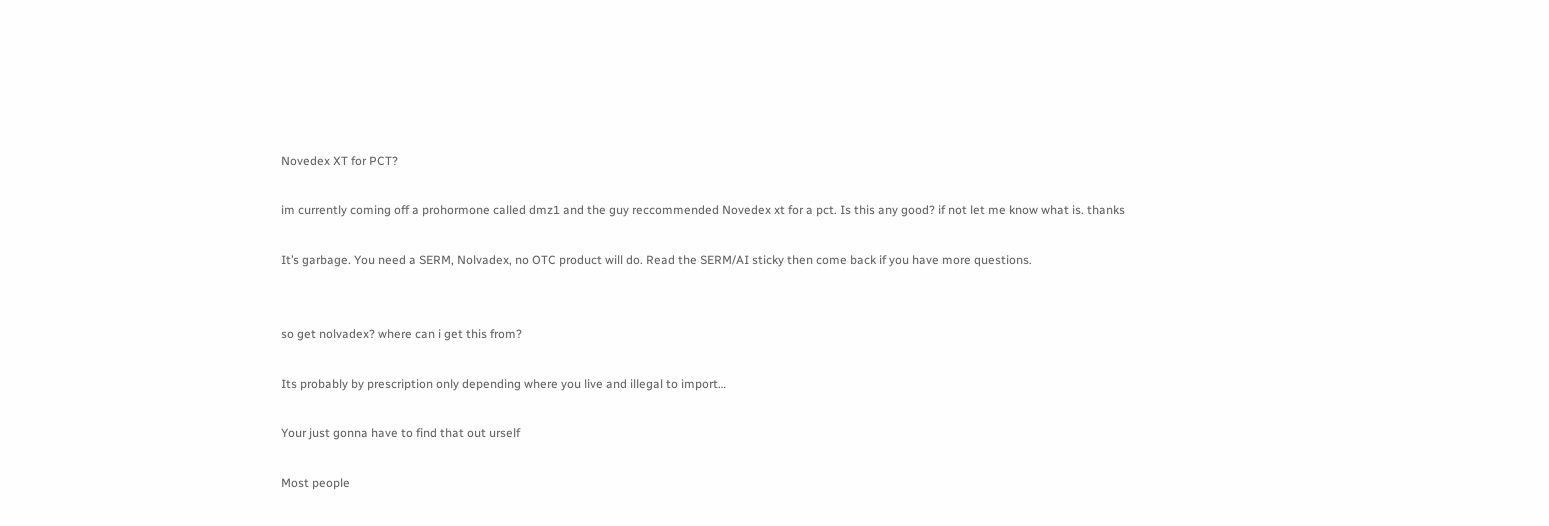Novedex XT for PCT?

im currently coming off a prohormone called dmz1 and the guy reccommended Novedex xt for a pct. Is this any good? if not let me know what is. thanks

It’s garbage. You need a SERM, Nolvadex, no OTC product will do. Read the SERM/AI sticky then come back if you have more questions.


so get nolvadex? where can i get this from?

Its probably by prescription only depending where you live and illegal to import…

Your just gonna have to find that out urself

Most people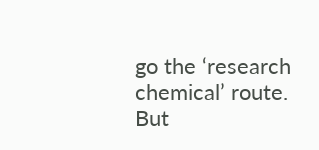go the ‘research chemical’ route. But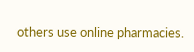others use online pharmacies.